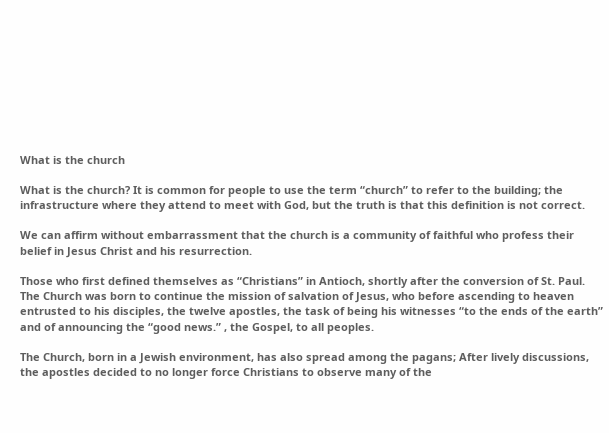What is the church

What is the church? It is common for people to use the term “church” to refer to the building; the infrastructure where they attend to meet with God, but the truth is that this definition is not correct.

We can affirm without embarrassment that the church is a community of faithful who profess their belief in Jesus Christ and his resurrection.

Those who first defined themselves as “Christians” in Antioch, shortly after the conversion of St. Paul. The Church was born to continue the mission of salvation of Jesus, who before ascending to heaven entrusted to his disciples, the twelve apostles, the task of being his witnesses “to the ends of the earth” and of announcing the “good news.” , the Gospel, to all peoples.

The Church, born in a Jewish environment, has also spread among the pagans; After lively discussions, the apostles decided to no longer force Christians to observe many of the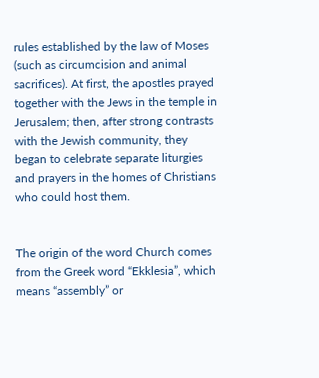rules established by the law of Moses (such as circumcision and animal sacrifices). At first, the apostles prayed together with the Jews in the temple in Jerusalem; then, after strong contrasts with the Jewish community, they began to celebrate separate liturgies and prayers in the homes of Christians who could host them.


The origin of the word Church comes from the Greek word “Ekklesia”, which means “assembly” or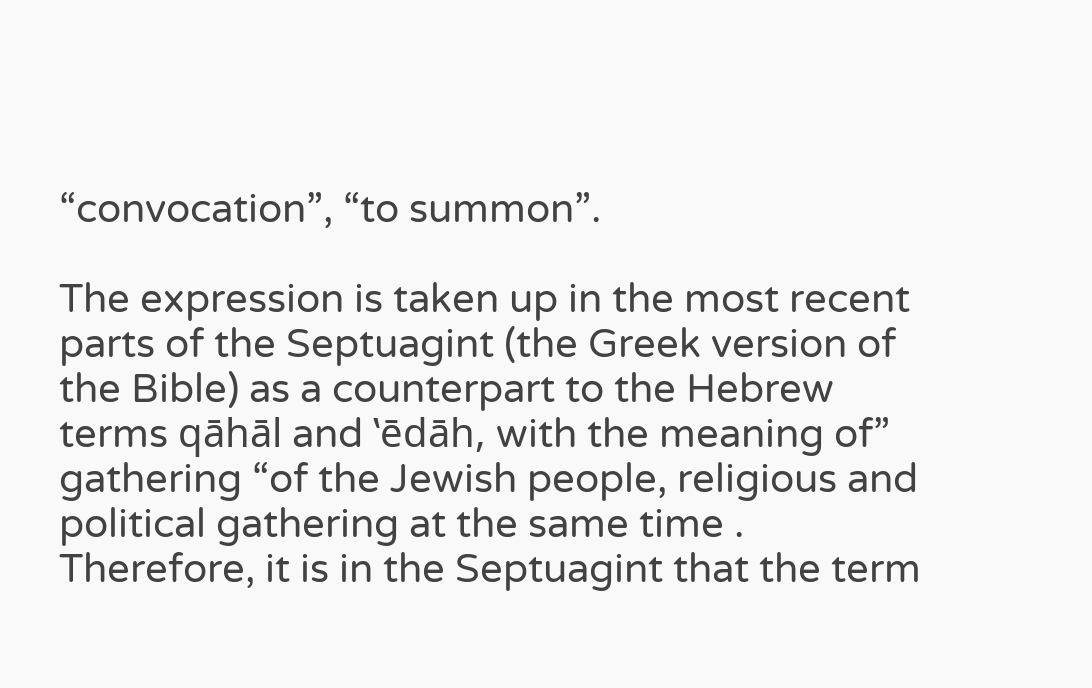“convocation”, “to summon”.

The expression is taken up in the most recent parts of the Septuagint (the Greek version of the Bible) as a counterpart to the Hebrew terms qāhāl and ‛ēdāh, with the meaning of” gathering “of the Jewish people, religious and political gathering at the same time . Therefore, it is in the Septuagint that the term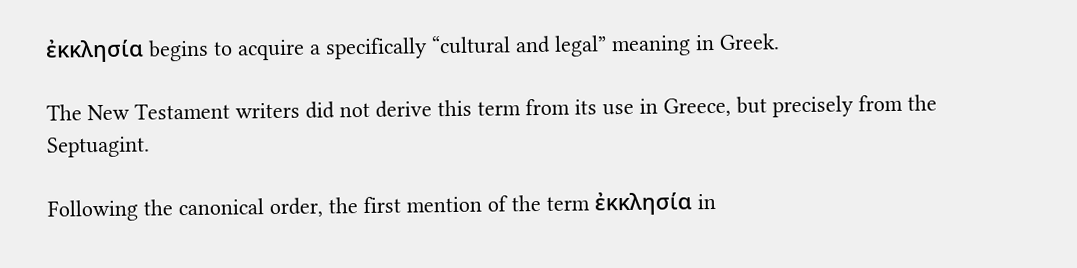ἐκκλησία begins to acquire a specifically “cultural and legal” meaning in Greek.

The New Testament writers did not derive this term from its use in Greece, but precisely from the Septuagint.

Following the canonical order, the first mention of the term ἐκκλησία in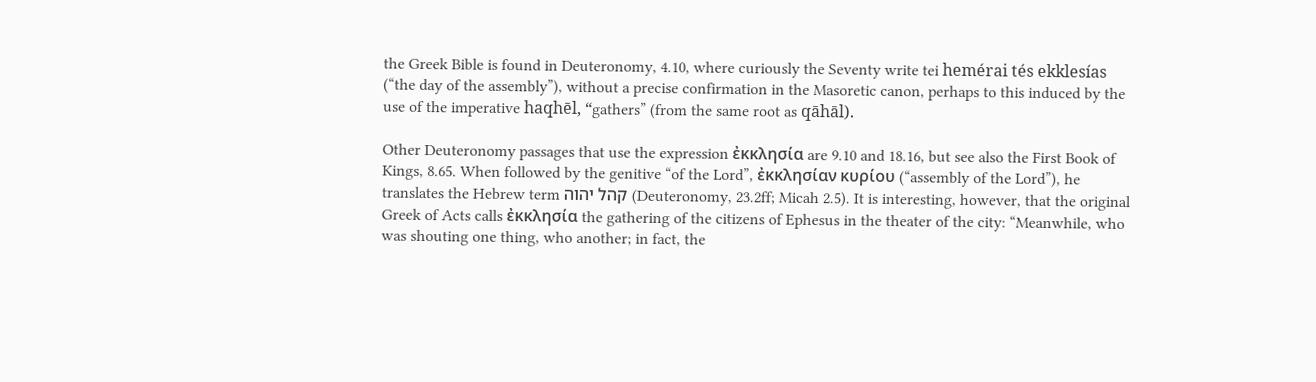the Greek Bible is found in Deuteronomy, 4.10, where curiously the Seventy write tei hemérai tés ekklesías (“the day of the assembly”), without a precise confirmation in the Masoretic canon, perhaps to this induced by the use of the imperative haqhēl, “gathers” (from the same root as qāhāl).

Other Deuteronomy passages that use the expression ἐκκλησία are 9.10 and 18.16, but see also the First Book of Kings, 8.65. When followed by the genitive “of the Lord”, ἐκκλησίαν κυρίου (“assembly of the Lord”), he translates the Hebrew term קהל יהוה (Deuteronomy, 23.2ff; Micah 2.5). It is interesting, however, that the original Greek of Acts calls ἐκκλησία the gathering of the citizens of Ephesus in the theater of the city: “Meanwhile, who was shouting one thing, who another; in fact, the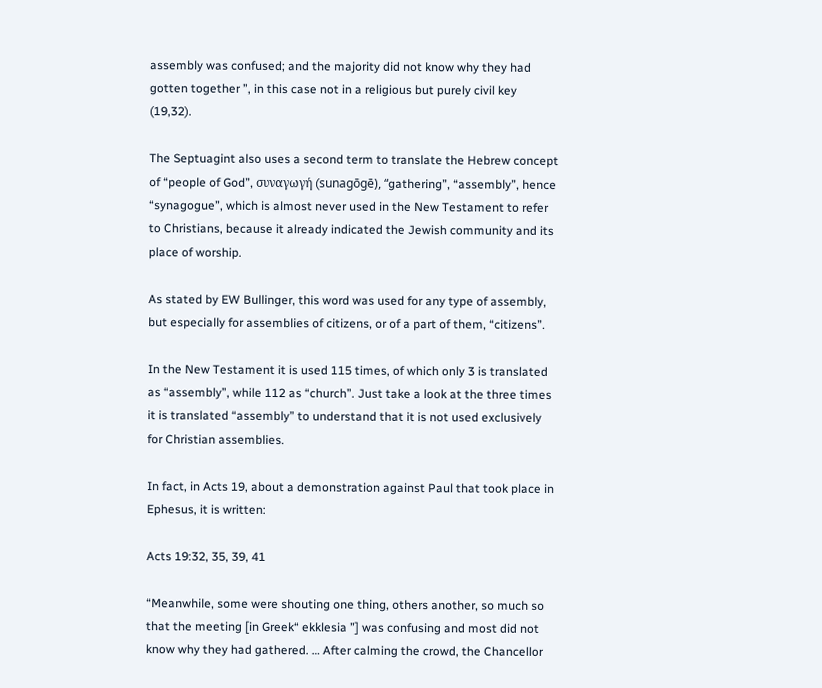assembly was confused; and the majority did not know why they had gotten together ”, in this case not in a religious but purely civil key (19,32).

The Septuagint also uses a second term to translate the Hebrew concept of “people of God”, συναγωγή (sunagōgē), “gathering”, “assembly”, hence “synagogue”, which is almost never used in the New Testament to refer to Christians, because it already indicated the Jewish community and its place of worship.

As stated by EW Bullinger, this word was used for any type of assembly, but especially for assemblies of citizens, or of a part of them, “citizens”.

In the New Testament it is used 115 times, of which only 3 is translated as “assembly”, while 112 as “church”. Just take a look at the three times it is translated “assembly” to understand that it is not used exclusively for Christian assemblies.

In fact, in Acts 19, about a demonstration against Paul that took place in Ephesus, it is written:

Acts 19:32, 35, 39, 41

“Meanwhile, some were shouting one thing, others another, so much so that the meeting [in Greek“ ekklesia ”] was confusing and most did not know why they had gathered. … After calming the crowd, the Chancellor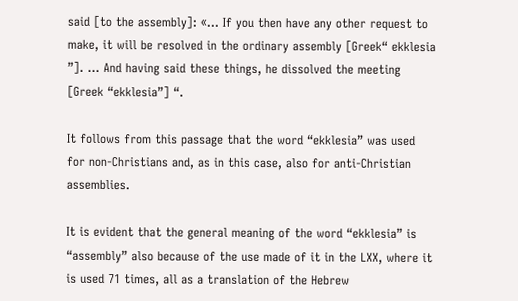said [to the assembly]: «… If you then have any other request to make, it will be resolved in the ordinary assembly [Greek“ ekklesia ”]. … And having said these things, he dissolved the meeting [Greek “ekklesia”] “.

It follows from this passage that the word “ekklesia” was used for non-Christians and, as in this case, also for anti-Christian assemblies.

It is evident that the general meaning of the word “ekklesia” is “assembly” also because of the use made of it in the LXX, where it is used 71 times, all as a translation of the Hebrew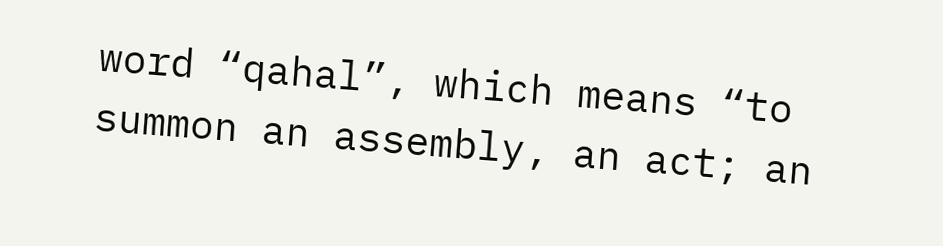word “qahal”, which means “to summon an assembly, an act; an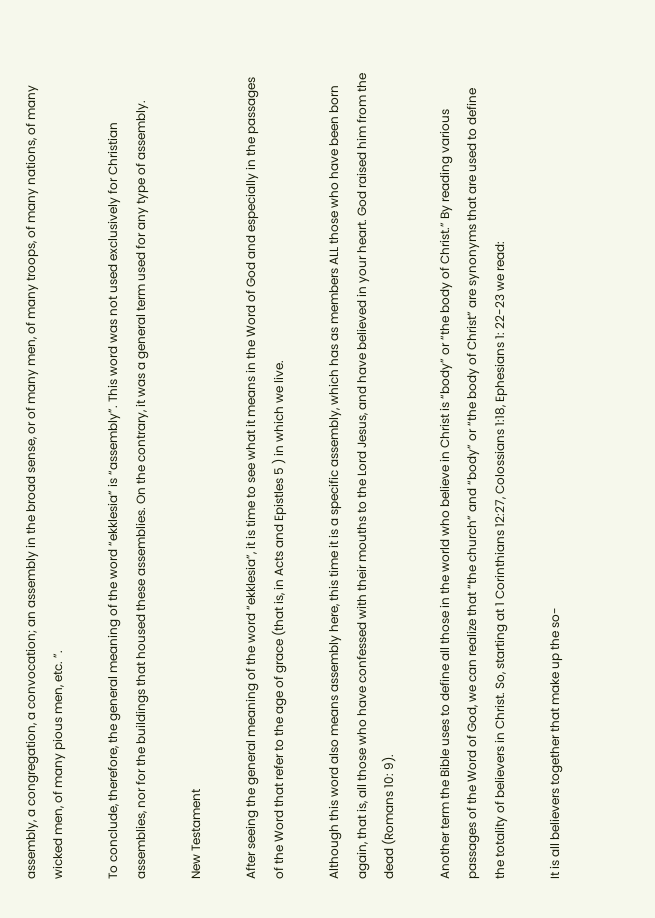assembly, a congregation, a convocation; an assembly in the broad sense, or of many men, of many troops, of many nations, of many wicked men, of many pious men, etc. ”.

To conclude, therefore, the general meaning of the word “ekklesia” is “assembly”. This word was not used exclusively for Christian assemblies, nor for the buildings that housed these assemblies. On the contrary, it was a general term used for any type of assembly.

New Testament

After seeing the general meaning of the word “ekklesia”, it is time to see what it means in the Word of God and especially in the passages of the Word that refer to the age of grace (that is, in Acts and Epistles 5 ) in which we live.

Although this word also means assembly here, this time it is a specific assembly, which has as members ALL those who have been born again, that is, all those who have confessed with their mouths to the Lord Jesus, and have believed in your heart. God raised him from the dead (Romans 10: 9).

Another term the Bible uses to define all those in the world who believe in Christ is “body” or “the body of Christ.” By reading various passages of the Word of God, we can realize that “the church” and “body” or “the body of Christ” are synonyms that are used to define the totality of believers in Christ. So, starting at 1 Corinthians 12:27, Colossians 1:18, Ephesians 1: 22-23 we read:

It is all believers together that make up the so-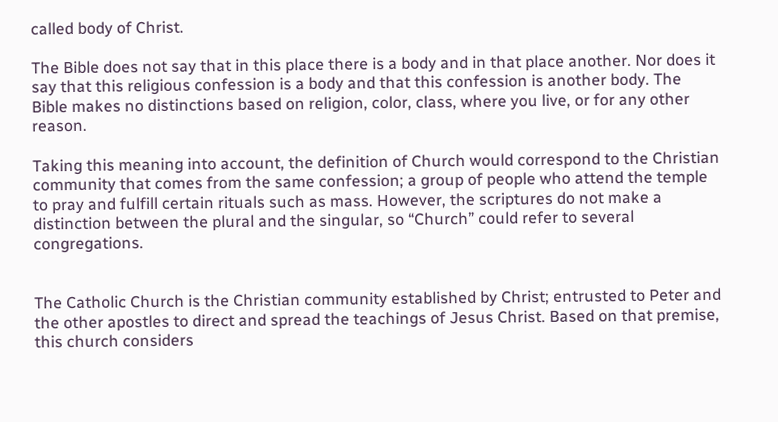called body of Christ.

The Bible does not say that in this place there is a body and in that place another. Nor does it say that this religious confession is a body and that this confession is another body. The Bible makes no distinctions based on religion, color, class, where you live, or for any other reason.

Taking this meaning into account, the definition of Church would correspond to the Christian community that comes from the same confession; a group of people who attend the temple to pray and fulfill certain rituals such as mass. However, the scriptures do not make a distinction between the plural and the singular, so “Church” could refer to several congregations.


The Catholic Church is the Christian community established by Christ; entrusted to Peter and the other apostles to direct and spread the teachings of Jesus Christ. Based on that premise, this church considers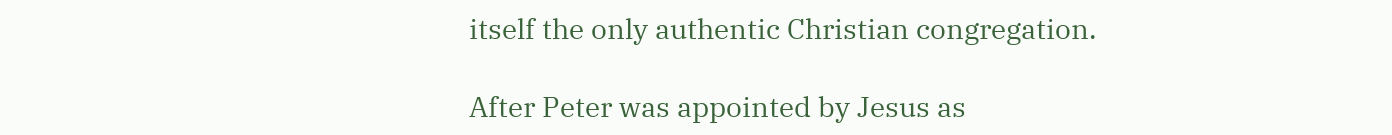itself the only authentic Christian congregation.

After Peter was appointed by Jesus as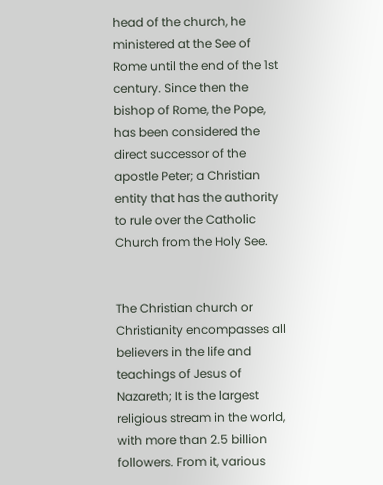head of the church, he ministered at the See of Rome until the end of the 1st century. Since then the bishop of Rome, the Pope, has been considered the direct successor of the apostle Peter; a Christian entity that has the authority to rule over the Catholic Church from the Holy See.


The Christian church or Christianity encompasses all believers in the life and teachings of Jesus of Nazareth; It is the largest religious stream in the world, with more than 2.5 billion followers. From it, various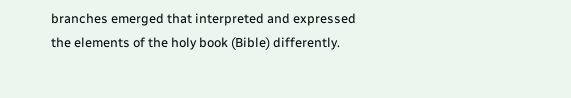branches emerged that interpreted and expressed the elements of the holy book (Bible) differently.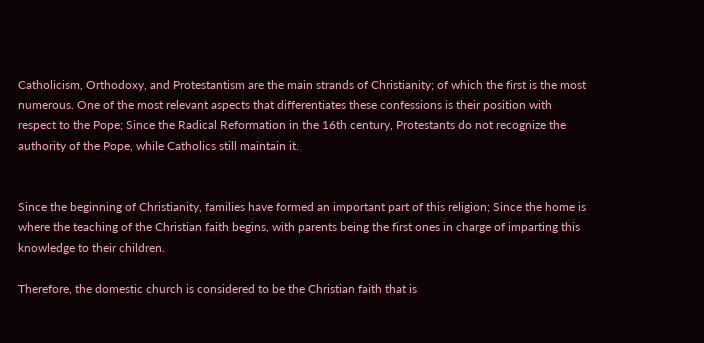Catholicism, Orthodoxy, and Protestantism are the main strands of Christianity; of which the first is the most numerous. One of the most relevant aspects that differentiates these confessions is their position with respect to the Pope; Since the Radical Reformation in the 16th century, Protestants do not recognize the authority of the Pope, while Catholics still maintain it.


Since the beginning of Christianity, families have formed an important part of this religion; Since the home is where the teaching of the Christian faith begins, with parents being the first ones in charge of imparting this knowledge to their children.

Therefore, the domestic church is considered to be the Christian faith that is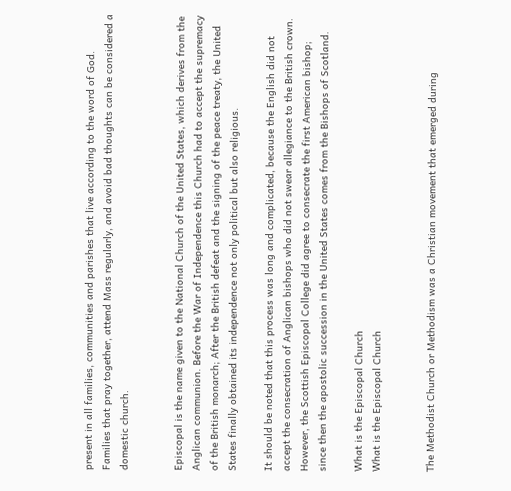present in all families, communities and parishes that live according to the word of God. Families that pray together, attend Mass regularly, and avoid bad thoughts can be considered a domestic church.


Episcopal is the name given to the National Church of the United States, which derives from the Anglican communion. Before the War of Independence this Church had to accept the supremacy of the British monarch; After the British defeat and the signing of the peace treaty, the United States finally obtained its independence not only political but also religious.

It should be noted that this process was long and complicated, because the English did not accept the consecration of Anglican bishops who did not swear allegiance to the British crown. However, the Scottish Episcopal College did agree to consecrate the first American bishop; since then the apostolic succession in the United States comes from the Bishops of Scotland.

What is the Episcopal Church
What is the Episcopal Church


The Methodist Church or Methodism was a Christian movement that emerged during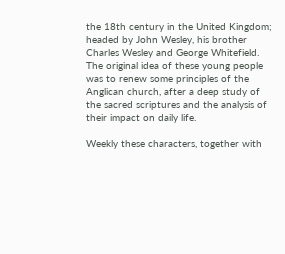the 18th century in the United Kingdom; headed by John Wesley, his brother Charles Wesley and George Whitefield. The original idea of these young people was to renew some principles of the Anglican church, after a deep study of the sacred scriptures and the analysis of their impact on daily life.

Weekly these characters, together with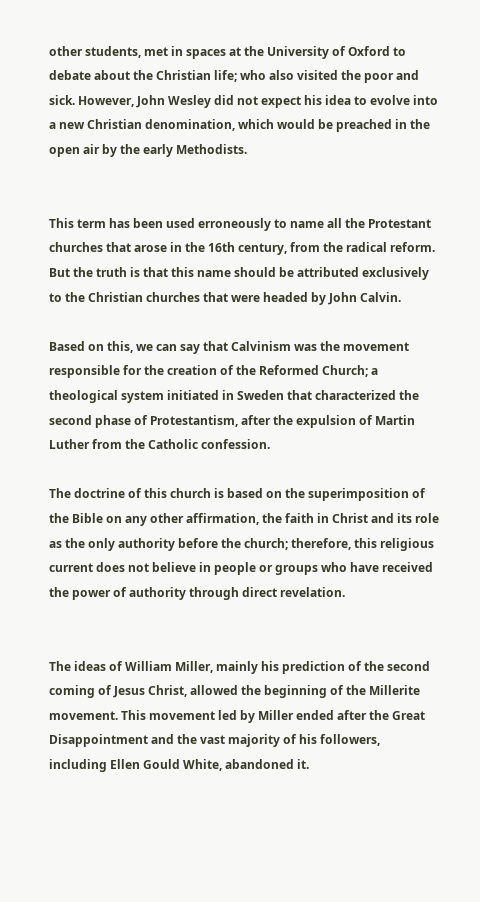other students, met in spaces at the University of Oxford to debate about the Christian life; who also visited the poor and sick. However, John Wesley did not expect his idea to evolve into a new Christian denomination, which would be preached in the open air by the early Methodists.


This term has been used erroneously to name all the Protestant churches that arose in the 16th century, from the radical reform. But the truth is that this name should be attributed exclusively to the Christian churches that were headed by John Calvin.

Based on this, we can say that Calvinism was the movement responsible for the creation of the Reformed Church; a theological system initiated in Sweden that characterized the second phase of Protestantism, after the expulsion of Martin Luther from the Catholic confession.

The doctrine of this church is based on the superimposition of the Bible on any other affirmation, the faith in Christ and its role as the only authority before the church; therefore, this religious current does not believe in people or groups who have received the power of authority through direct revelation.


The ideas of William Miller, mainly his prediction of the second coming of Jesus Christ, allowed the beginning of the Millerite movement. This movement led by Miller ended after the Great Disappointment and the vast majority of his followers, including Ellen Gould White, abandoned it.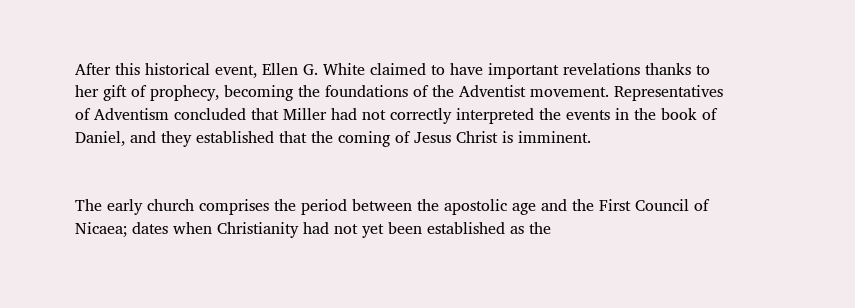After this historical event, Ellen G. White claimed to have important revelations thanks to her gift of prophecy, becoming the foundations of the Adventist movement. Representatives of Adventism concluded that Miller had not correctly interpreted the events in the book of Daniel, and they established that the coming of Jesus Christ is imminent.


The early church comprises the period between the apostolic age and the First Council of Nicaea; dates when Christianity had not yet been established as the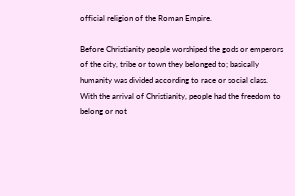official religion of the Roman Empire.

Before Christianity people worshiped the gods or emperors of the city, tribe or town they belonged to; basically humanity was divided according to race or social class. With the arrival of Christianity, people had the freedom to belong or not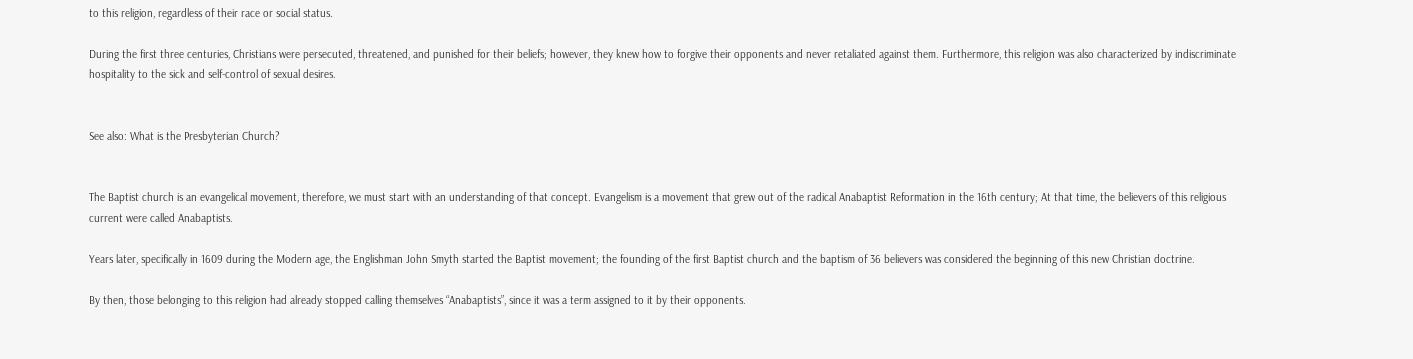to this religion, regardless of their race or social status.

During the first three centuries, Christians were persecuted, threatened, and punished for their beliefs; however, they knew how to forgive their opponents and never retaliated against them. Furthermore, this religion was also characterized by indiscriminate hospitality to the sick and self-control of sexual desires.


See also: What is the Presbyterian Church?


The Baptist church is an evangelical movement, therefore, we must start with an understanding of that concept. Evangelism is a movement that grew out of the radical Anabaptist Reformation in the 16th century; At that time, the believers of this religious current were called Anabaptists.

Years later, specifically in 1609 during the Modern age, the Englishman John Smyth started the Baptist movement; the founding of the first Baptist church and the baptism of 36 believers was considered the beginning of this new Christian doctrine.

By then, those belonging to this religion had already stopped calling themselves “Anabaptists”, since it was a term assigned to it by their opponents.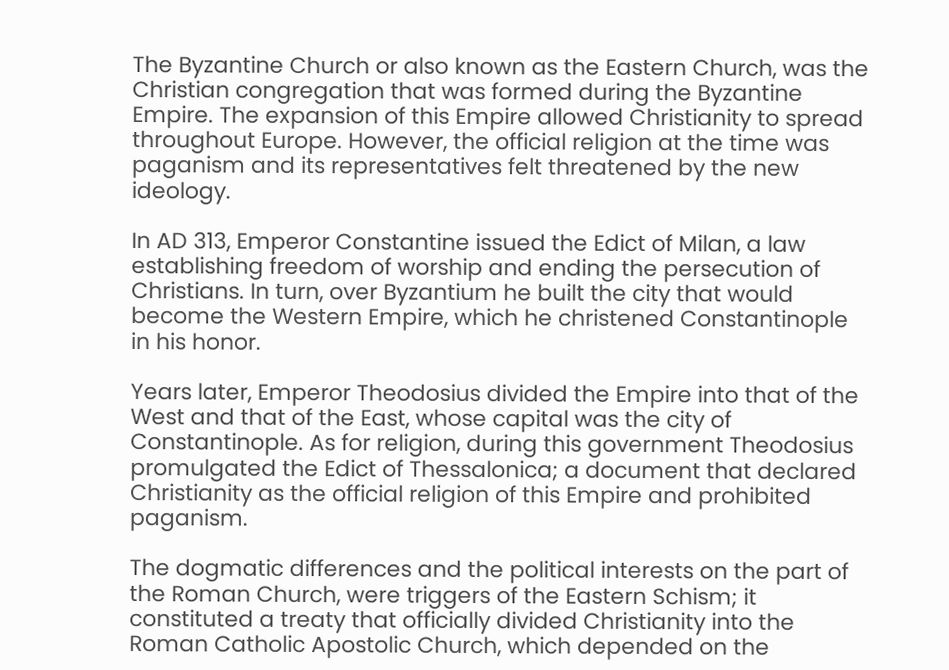The Byzantine Church or also known as the Eastern Church, was the Christian congregation that was formed during the Byzantine Empire. The expansion of this Empire allowed Christianity to spread throughout Europe. However, the official religion at the time was paganism and its representatives felt threatened by the new ideology.

In AD 313, Emperor Constantine issued the Edict of Milan, a law establishing freedom of worship and ending the persecution of Christians. In turn, over Byzantium he built the city that would become the Western Empire, which he christened Constantinople in his honor.

Years later, Emperor Theodosius divided the Empire into that of the West and that of the East, whose capital was the city of Constantinople. As for religion, during this government Theodosius promulgated the Edict of Thessalonica; a document that declared Christianity as the official religion of this Empire and prohibited paganism.

The dogmatic differences and the political interests on the part of the Roman Church, were triggers of the Eastern Schism; it constituted a treaty that officially divided Christianity into the Roman Catholic Apostolic Church, which depended on the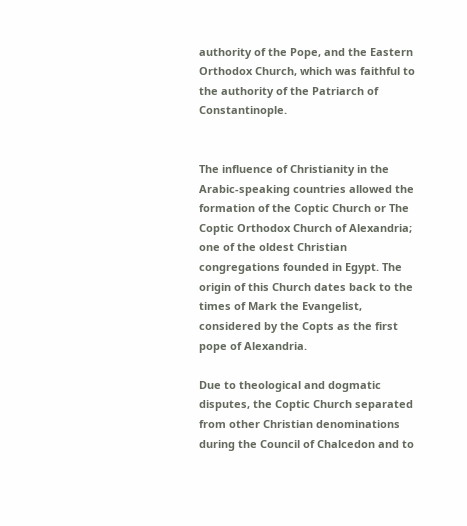authority of the Pope, and the Eastern Orthodox Church, which was faithful to the authority of the Patriarch of Constantinople.


The influence of Christianity in the Arabic-speaking countries allowed the formation of the Coptic Church or The Coptic Orthodox Church of Alexandria; one of the oldest Christian congregations founded in Egypt. The origin of this Church dates back to the times of Mark the Evangelist, considered by the Copts as the first pope of Alexandria.

Due to theological and dogmatic disputes, the Coptic Church separated from other Christian denominations during the Council of Chalcedon and to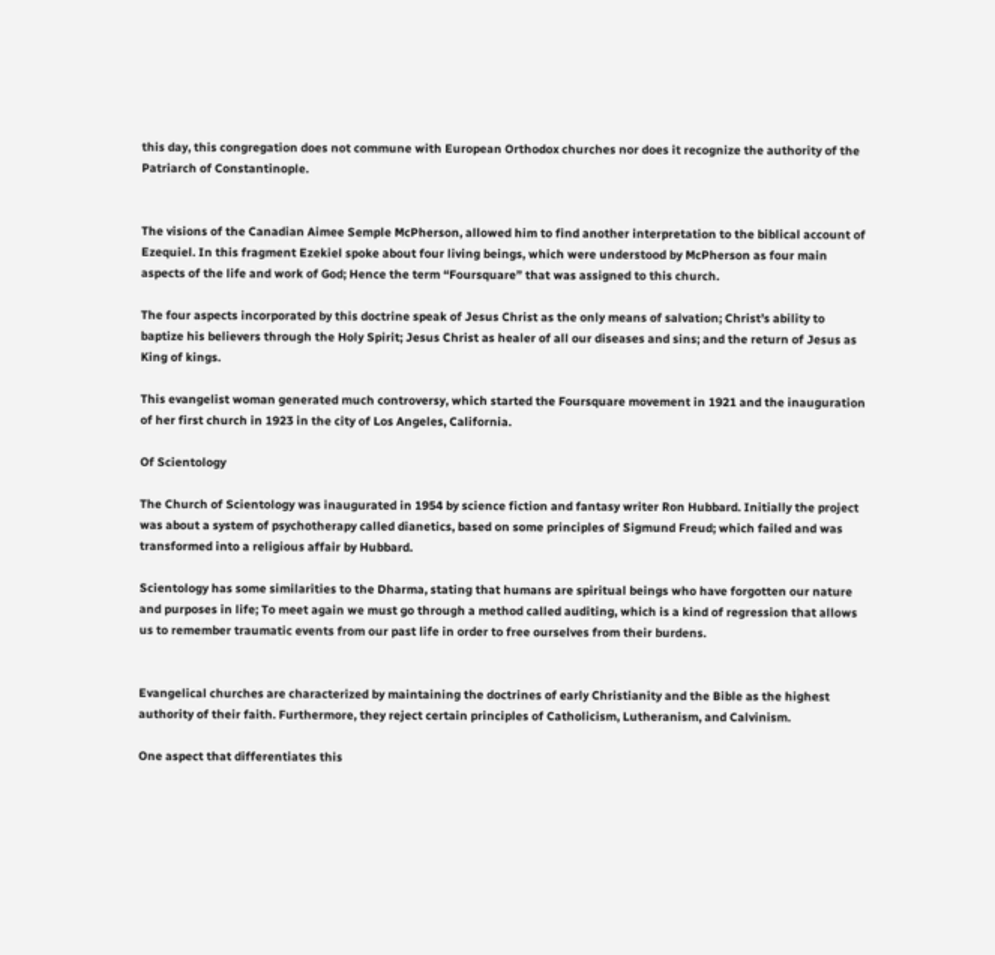this day, this congregation does not commune with European Orthodox churches nor does it recognize the authority of the Patriarch of Constantinople.


The visions of the Canadian Aimee Semple McPherson, allowed him to find another interpretation to the biblical account of Ezequiel. In this fragment Ezekiel spoke about four living beings, which were understood by McPherson as four main aspects of the life and work of God; Hence the term “Foursquare” that was assigned to this church.

The four aspects incorporated by this doctrine speak of Jesus Christ as the only means of salvation; Christ’s ability to baptize his believers through the Holy Spirit; Jesus Christ as healer of all our diseases and sins; and the return of Jesus as King of kings.

This evangelist woman generated much controversy, which started the Foursquare movement in 1921 and the inauguration of her first church in 1923 in the city of Los Angeles, California.

Of Scientology

The Church of Scientology was inaugurated in 1954 by science fiction and fantasy writer Ron Hubbard. Initially the project was about a system of psychotherapy called dianetics, based on some principles of Sigmund Freud; which failed and was transformed into a religious affair by Hubbard.

Scientology has some similarities to the Dharma, stating that humans are spiritual beings who have forgotten our nature and purposes in life; To meet again we must go through a method called auditing, which is a kind of regression that allows us to remember traumatic events from our past life in order to free ourselves from their burdens.


Evangelical churches are characterized by maintaining the doctrines of early Christianity and the Bible as the highest authority of their faith. Furthermore, they reject certain principles of Catholicism, Lutheranism, and Calvinism.

One aspect that differentiates this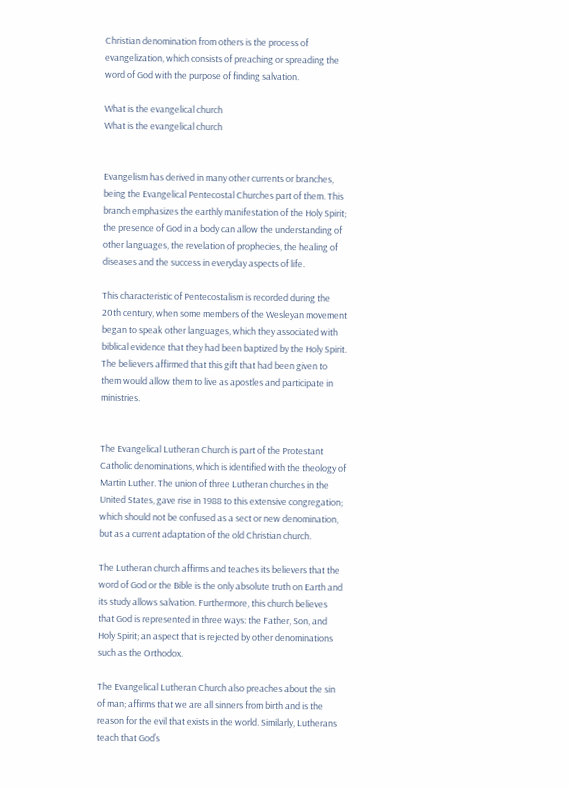Christian denomination from others is the process of evangelization, which consists of preaching or spreading the word of God with the purpose of finding salvation.

What is the evangelical church
What is the evangelical church


Evangelism has derived in many other currents or branches, being the Evangelical Pentecostal Churches part of them. This branch emphasizes the earthly manifestation of the Holy Spirit; the presence of God in a body can allow the understanding of other languages, the revelation of prophecies, the healing of diseases and the success in everyday aspects of life.

This characteristic of Pentecostalism is recorded during the 20th century, when some members of the Wesleyan movement began to speak other languages, which they associated with biblical evidence that they had been baptized by the Holy Spirit. The believers affirmed that this gift that had been given to them would allow them to live as apostles and participate in ministries.


The Evangelical Lutheran Church is part of the Protestant Catholic denominations, which is identified with the theology of Martin Luther. The union of three Lutheran churches in the United States, gave rise in 1988 to this extensive congregation; which should not be confused as a sect or new denomination, but as a current adaptation of the old Christian church.

The Lutheran church affirms and teaches its believers that the word of God or the Bible is the only absolute truth on Earth and its study allows salvation. Furthermore, this church believes that God is represented in three ways: the Father, Son, and Holy Spirit; an aspect that is rejected by other denominations such as the Orthodox.

The Evangelical Lutheran Church also preaches about the sin of man; affirms that we are all sinners from birth and is the reason for the evil that exists in the world. Similarly, Lutherans teach that God’s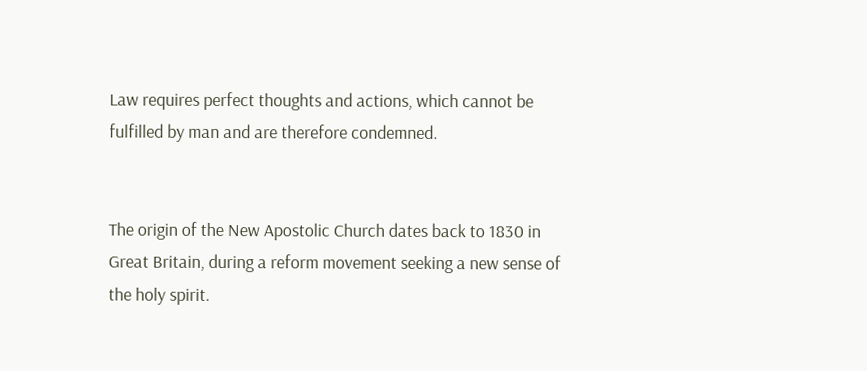Law requires perfect thoughts and actions, which cannot be fulfilled by man and are therefore condemned.


The origin of the New Apostolic Church dates back to 1830 in Great Britain, during a reform movement seeking a new sense of the holy spirit.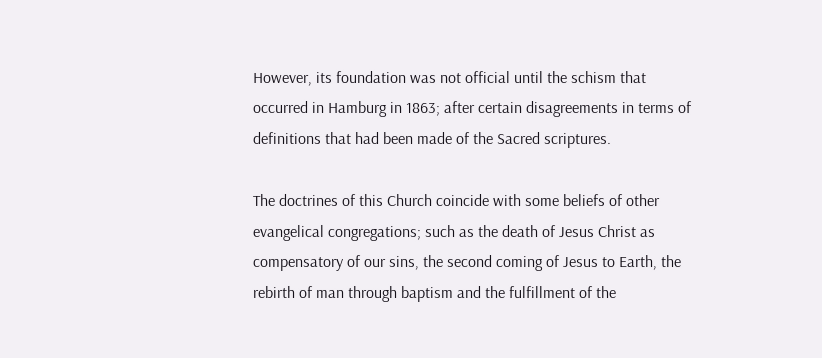However, its foundation was not official until the schism that occurred in Hamburg in 1863; after certain disagreements in terms of definitions that had been made of the Sacred scriptures.

The doctrines of this Church coincide with some beliefs of other evangelical congregations; such as the death of Jesus Christ as compensatory of our sins, the second coming of Jesus to Earth, the rebirth of man through baptism and the fulfillment of the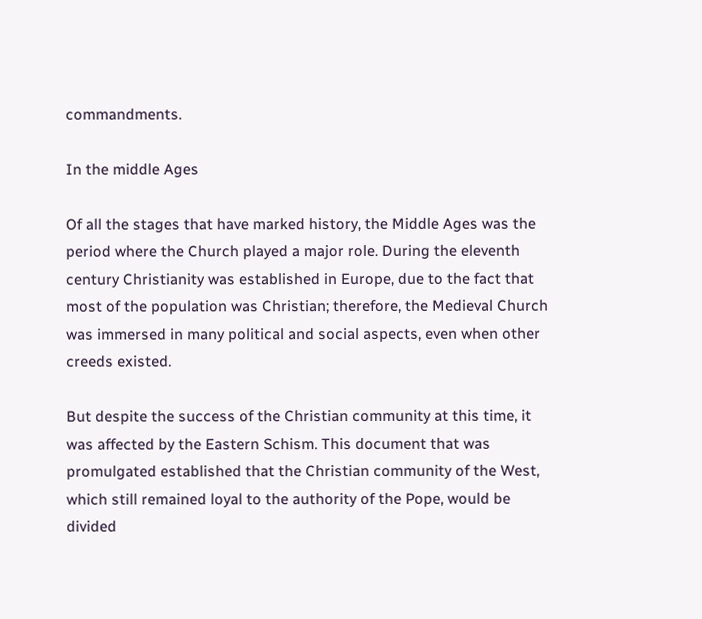commandments.

In the middle Ages

Of all the stages that have marked history, the Middle Ages was the period where the Church played a major role. During the eleventh century Christianity was established in Europe, due to the fact that most of the population was Christian; therefore, the Medieval Church was immersed in many political and social aspects, even when other creeds existed.

But despite the success of the Christian community at this time, it was affected by the Eastern Schism. This document that was promulgated established that the Christian community of the West, which still remained loyal to the authority of the Pope, would be divided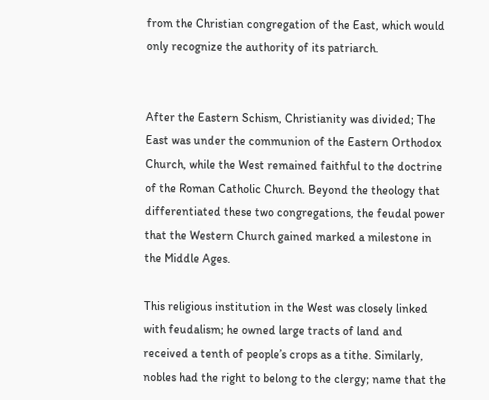from the Christian congregation of the East, which would only recognize the authority of its patriarch.


After the Eastern Schism, Christianity was divided; The East was under the communion of the Eastern Orthodox Church, while the West remained faithful to the doctrine of the Roman Catholic Church. Beyond the theology that differentiated these two congregations, the feudal power that the Western Church gained marked a milestone in the Middle Ages.

This religious institution in the West was closely linked with feudalism; he owned large tracts of land and received a tenth of people’s crops as a tithe. Similarly, nobles had the right to belong to the clergy; name that the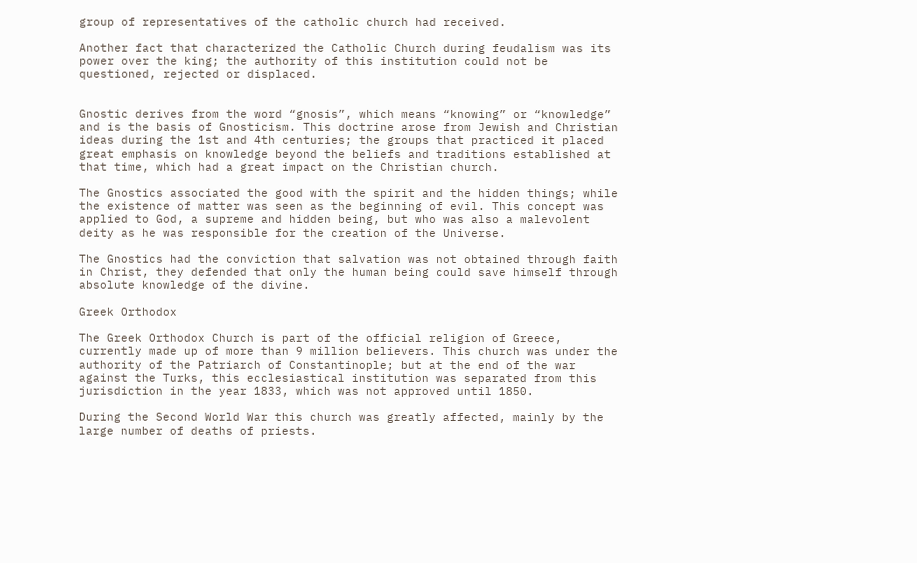group of representatives of the catholic church had received.

Another fact that characterized the Catholic Church during feudalism was its power over the king; the authority of this institution could not be questioned, rejected or displaced.


Gnostic derives from the word “gnosis”, which means “knowing” or “knowledge” and is the basis of Gnosticism. This doctrine arose from Jewish and Christian ideas during the 1st and 4th centuries; the groups that practiced it placed great emphasis on knowledge beyond the beliefs and traditions established at that time, which had a great impact on the Christian church.

The Gnostics associated the good with the spirit and the hidden things; while the existence of matter was seen as the beginning of evil. This concept was applied to God, a supreme and hidden being, but who was also a malevolent deity as he was responsible for the creation of the Universe.

The Gnostics had the conviction that salvation was not obtained through faith in Christ, they defended that only the human being could save himself through absolute knowledge of the divine.

Greek Orthodox

The Greek Orthodox Church is part of the official religion of Greece, currently made up of more than 9 million believers. This church was under the authority of the Patriarch of Constantinople; but at the end of the war against the Turks, this ecclesiastical institution was separated from this jurisdiction in the year 1833, which was not approved until 1850.

During the Second World War this church was greatly affected, mainly by the large number of deaths of priests.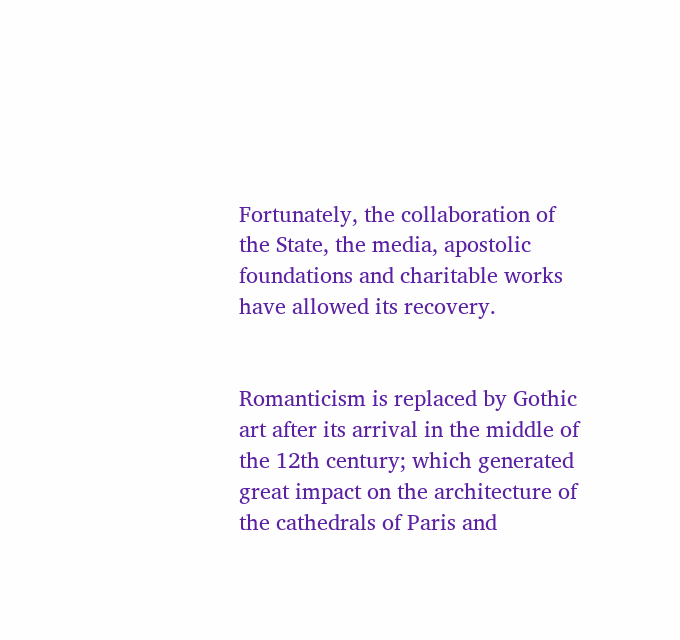Fortunately, the collaboration of the State, the media, apostolic foundations and charitable works have allowed its recovery.


Romanticism is replaced by Gothic art after its arrival in the middle of the 12th century; which generated great impact on the architecture of the cathedrals of Paris and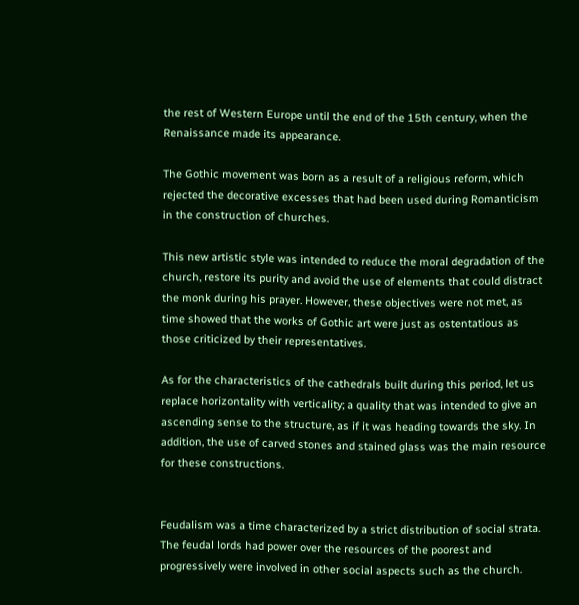the rest of Western Europe until the end of the 15th century, when the Renaissance made its appearance.

The Gothic movement was born as a result of a religious reform, which rejected the decorative excesses that had been used during Romanticism in the construction of churches.

This new artistic style was intended to reduce the moral degradation of the church, restore its purity and avoid the use of elements that could distract the monk during his prayer. However, these objectives were not met, as time showed that the works of Gothic art were just as ostentatious as those criticized by their representatives.

As for the characteristics of the cathedrals built during this period, let us replace horizontality with verticality; a quality that was intended to give an ascending sense to the structure, as if it was heading towards the sky. In addition, the use of carved stones and stained glass was the main resource for these constructions.


Feudalism was a time characterized by a strict distribution of social strata. The feudal lords had power over the resources of the poorest and progressively were involved in other social aspects such as the church.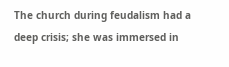The church during feudalism had a deep crisis; she was immersed in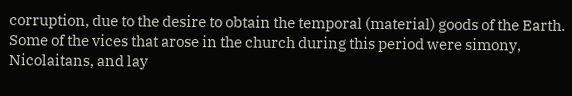corruption, due to the desire to obtain the temporal (material) goods of the Earth. Some of the vices that arose in the church during this period were simony, Nicolaitans, and lay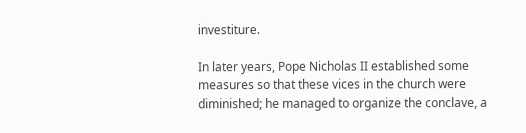investiture.

In later years, Pope Nicholas II established some measures so that these vices in the church were diminished; he managed to organize the conclave, a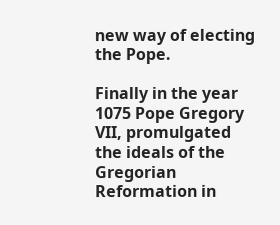new way of electing the Pope.

Finally in the year 1075 Pope Gregory VII, promulgated the ideals of the Gregorian Reformation in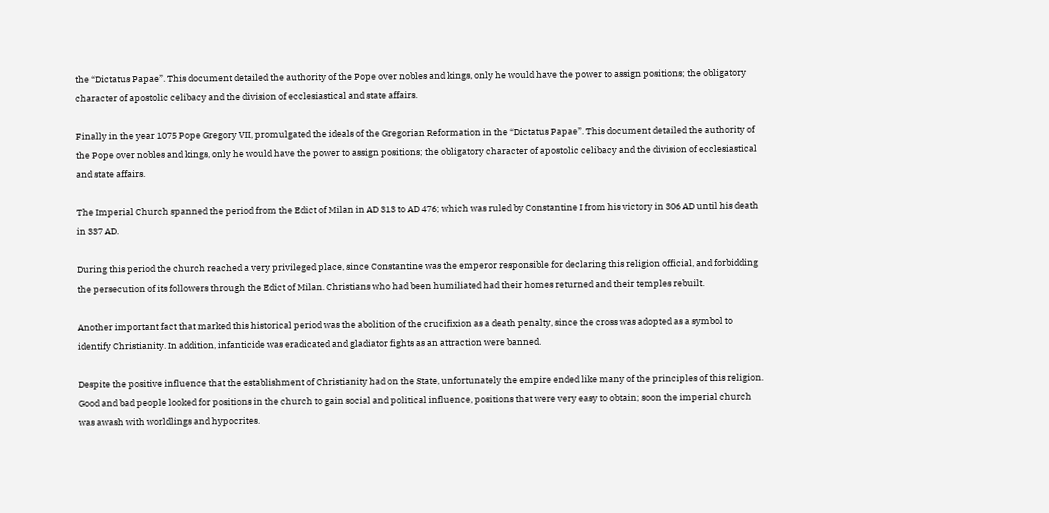the “Dictatus Papae”. This document detailed the authority of the Pope over nobles and kings, only he would have the power to assign positions; the obligatory character of apostolic celibacy and the division of ecclesiastical and state affairs.

Finally in the year 1075 Pope Gregory VII, promulgated the ideals of the Gregorian Reformation in the “Dictatus Papae”. This document detailed the authority of the Pope over nobles and kings, only he would have the power to assign positions; the obligatory character of apostolic celibacy and the division of ecclesiastical and state affairs.

The Imperial Church spanned the period from the Edict of Milan in AD 313 to AD 476; which was ruled by Constantine I from his victory in 306 AD until his death in 337 AD.

During this period the church reached a very privileged place, since Constantine was the emperor responsible for declaring this religion official, and forbidding the persecution of its followers through the Edict of Milan. Christians who had been humiliated had their homes returned and their temples rebuilt.

Another important fact that marked this historical period was the abolition of the crucifixion as a death penalty, since the cross was adopted as a symbol to identify Christianity. In addition, infanticide was eradicated and gladiator fights as an attraction were banned.

Despite the positive influence that the establishment of Christianity had on the State, unfortunately the empire ended like many of the principles of this religion. Good and bad people looked for positions in the church to gain social and political influence, positions that were very easy to obtain; soon the imperial church was awash with worldlings and hypocrites.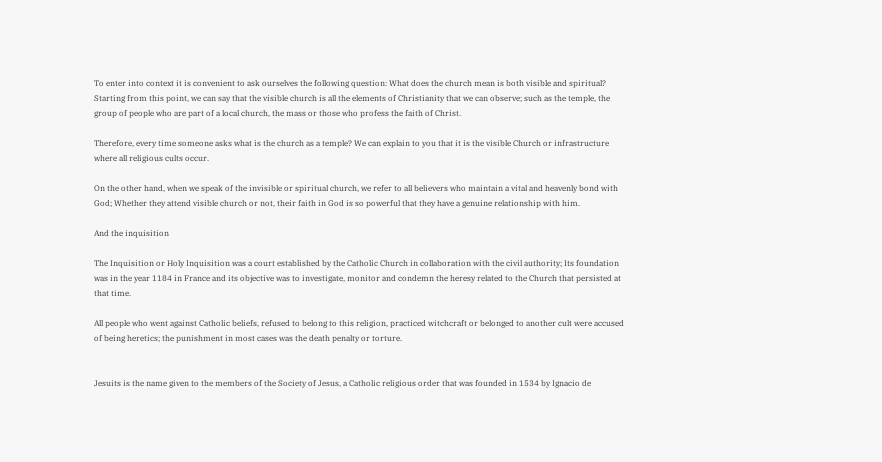To enter into context it is convenient to ask ourselves the following question: What does the church mean is both visible and spiritual? Starting from this point, we can say that the visible church is all the elements of Christianity that we can observe; such as the temple, the group of people who are part of a local church, the mass or those who profess the faith of Christ.

Therefore, every time someone asks what is the church as a temple? We can explain to you that it is the visible Church or infrastructure where all religious cults occur.

On the other hand, when we speak of the invisible or spiritual church, we refer to all believers who maintain a vital and heavenly bond with God; Whether they attend visible church or not, their faith in God is so powerful that they have a genuine relationship with him.

And the inquisition

The Inquisition or Holy Inquisition was a court established by the Catholic Church in collaboration with the civil authority; Its foundation was in the year 1184 in France and its objective was to investigate, monitor and condemn the heresy related to the Church that persisted at that time.

All people who went against Catholic beliefs, refused to belong to this religion, practiced witchcraft or belonged to another cult were accused of being heretics; the punishment in most cases was the death penalty or torture.


Jesuits is the name given to the members of the Society of Jesus, a Catholic religious order that was founded in 1534 by Ignacio de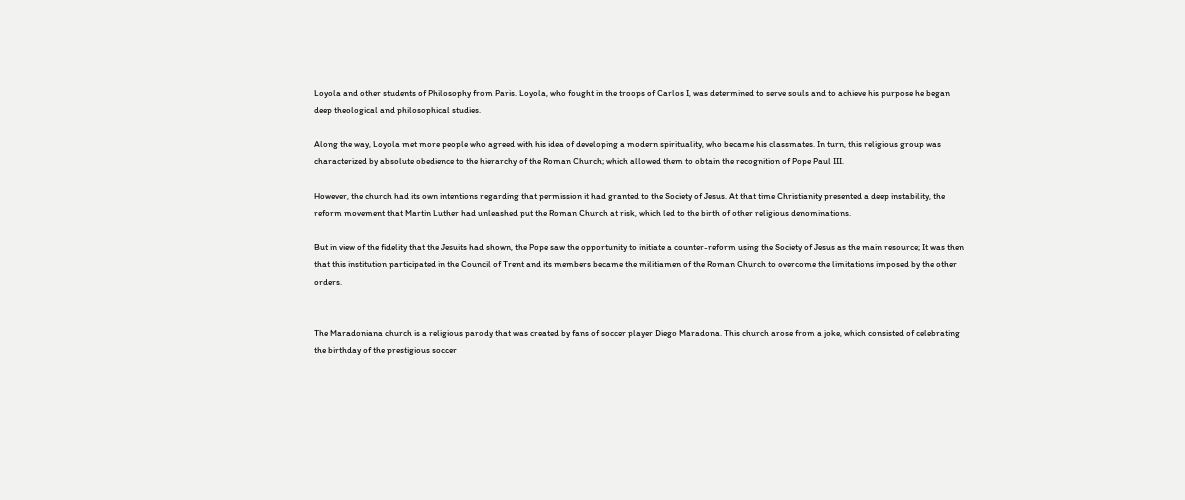Loyola and other students of Philosophy from Paris. Loyola, who fought in the troops of Carlos I, was determined to serve souls and to achieve his purpose he began deep theological and philosophical studies.

Along the way, Loyola met more people who agreed with his idea of developing a modern spirituality, who became his classmates. In turn, this religious group was characterized by absolute obedience to the hierarchy of the Roman Church; which allowed them to obtain the recognition of Pope Paul III.

However, the church had its own intentions regarding that permission it had granted to the Society of Jesus. At that time Christianity presented a deep instability, the reform movement that Martin Luther had unleashed put the Roman Church at risk, which led to the birth of other religious denominations.

But in view of the fidelity that the Jesuits had shown, the Pope saw the opportunity to initiate a counter-reform using the Society of Jesus as the main resource; It was then that this institution participated in the Council of Trent and its members became the militiamen of the Roman Church to overcome the limitations imposed by the other orders.


The Maradoniana church is a religious parody that was created by fans of soccer player Diego Maradona. This church arose from a joke, which consisted of celebrating the birthday of the prestigious soccer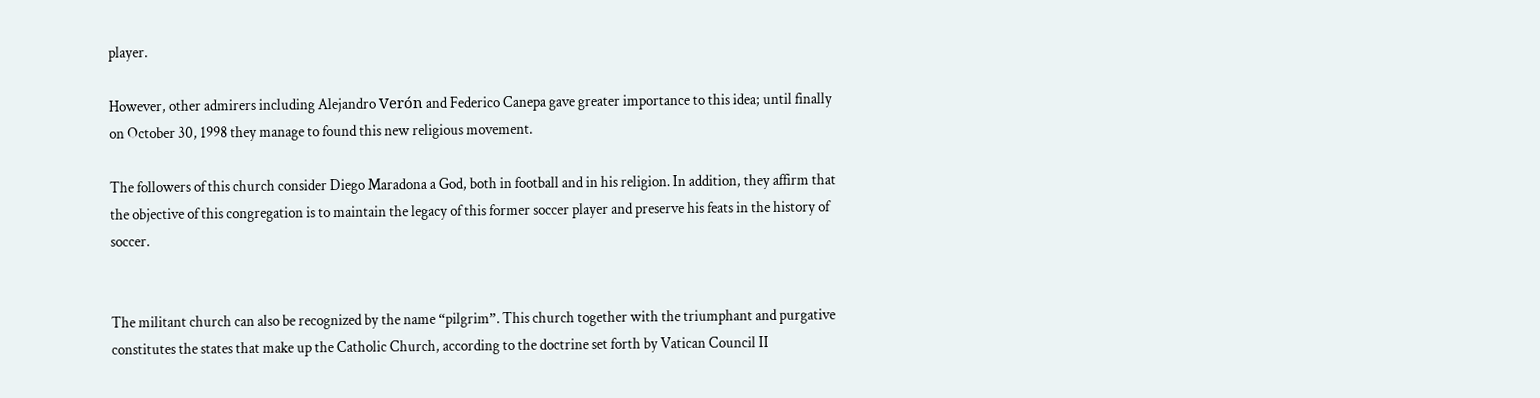player.

However, other admirers including Alejandro Verón and Federico Canepa gave greater importance to this idea; until finally on October 30, 1998 they manage to found this new religious movement.

The followers of this church consider Diego Maradona a God, both in football and in his religion. In addition, they affirm that the objective of this congregation is to maintain the legacy of this former soccer player and preserve his feats in the history of soccer.


The militant church can also be recognized by the name “pilgrim”. This church together with the triumphant and purgative constitutes the states that make up the Catholic Church, according to the doctrine set forth by Vatican Council II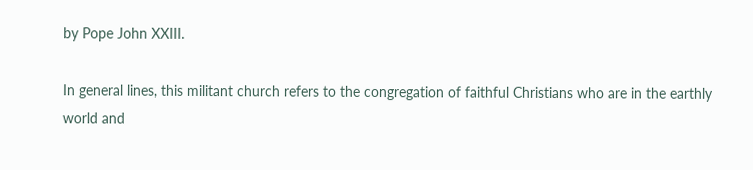by Pope John XXIII.

In general lines, this militant church refers to the congregation of faithful Christians who are in the earthly world and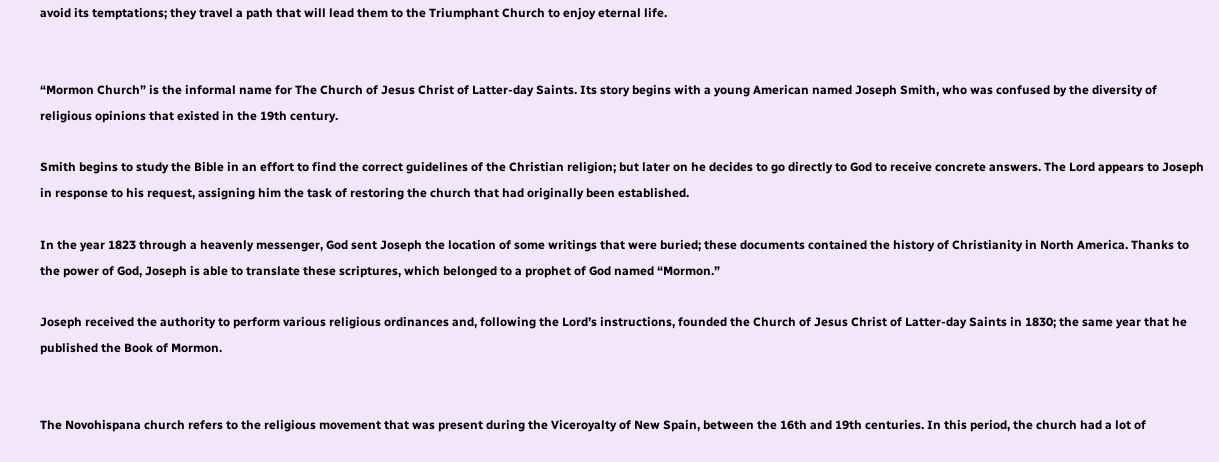avoid its temptations; they travel a path that will lead them to the Triumphant Church to enjoy eternal life.


“Mormon Church” is the informal name for The Church of Jesus Christ of Latter-day Saints. Its story begins with a young American named Joseph Smith, who was confused by the diversity of religious opinions that existed in the 19th century.

Smith begins to study the Bible in an effort to find the correct guidelines of the Christian religion; but later on he decides to go directly to God to receive concrete answers. The Lord appears to Joseph in response to his request, assigning him the task of restoring the church that had originally been established.

In the year 1823 through a heavenly messenger, God sent Joseph the location of some writings that were buried; these documents contained the history of Christianity in North America. Thanks to the power of God, Joseph is able to translate these scriptures, which belonged to a prophet of God named “Mormon.”

Joseph received the authority to perform various religious ordinances and, following the Lord’s instructions, founded the Church of Jesus Christ of Latter-day Saints in 1830; the same year that he published the Book of Mormon.


The Novohispana church refers to the religious movement that was present during the Viceroyalty of New Spain, between the 16th and 19th centuries. In this period, the church had a lot of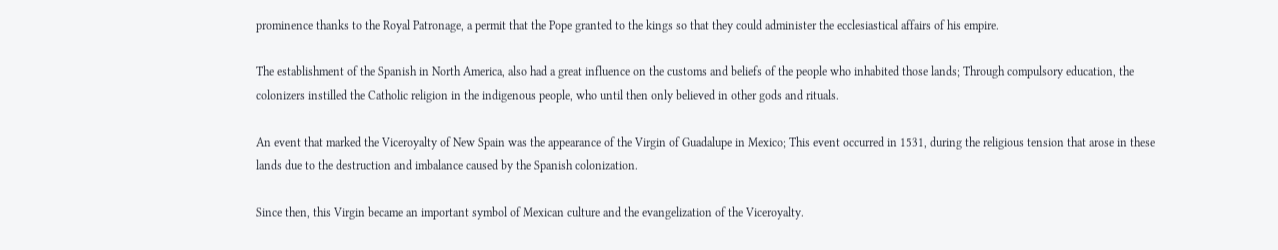prominence thanks to the Royal Patronage, a permit that the Pope granted to the kings so that they could administer the ecclesiastical affairs of his empire.

The establishment of the Spanish in North America, also had a great influence on the customs and beliefs of the people who inhabited those lands; Through compulsory education, the colonizers instilled the Catholic religion in the indigenous people, who until then only believed in other gods and rituals.

An event that marked the Viceroyalty of New Spain was the appearance of the Virgin of Guadalupe in Mexico; This event occurred in 1531, during the religious tension that arose in these lands due to the destruction and imbalance caused by the Spanish colonization.

Since then, this Virgin became an important symbol of Mexican culture and the evangelization of the Viceroyalty.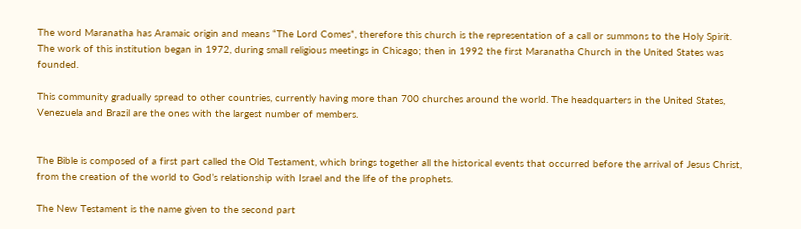The word Maranatha has Aramaic origin and means “The Lord Comes”, therefore this church is the representation of a call or summons to the Holy Spirit. The work of this institution began in 1972, during small religious meetings in Chicago; then in 1992 the first Maranatha Church in the United States was founded.

This community gradually spread to other countries, currently having more than 700 churches around the world. The headquarters in the United States, Venezuela and Brazil are the ones with the largest number of members.


The Bible is composed of a first part called the Old Testament, which brings together all the historical events that occurred before the arrival of Jesus Christ, from the creation of the world to God’s relationship with Israel and the life of the prophets.

The New Testament is the name given to the second part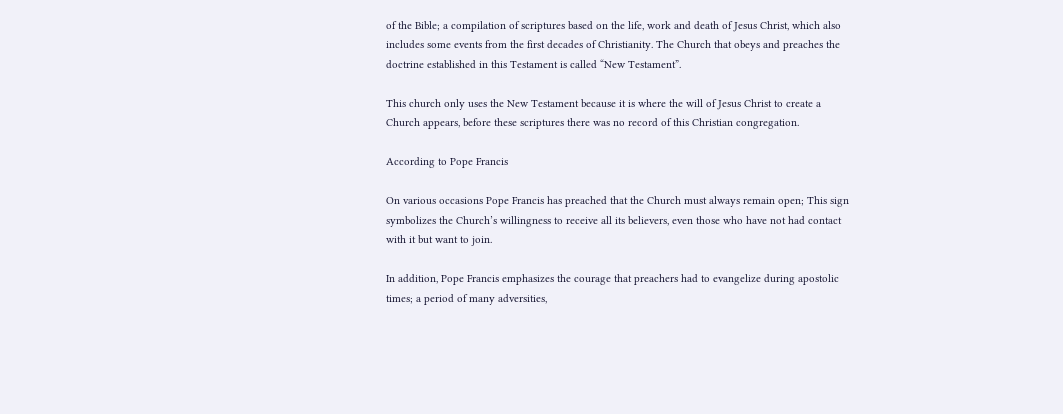of the Bible; a compilation of scriptures based on the life, work and death of Jesus Christ, which also includes some events from the first decades of Christianity. The Church that obeys and preaches the doctrine established in this Testament is called “New Testament”.

This church only uses the New Testament because it is where the will of Jesus Christ to create a Church appears, before these scriptures there was no record of this Christian congregation.

According to Pope Francis

On various occasions Pope Francis has preached that the Church must always remain open; This sign symbolizes the Church’s willingness to receive all its believers, even those who have not had contact with it but want to join.

In addition, Pope Francis emphasizes the courage that preachers had to evangelize during apostolic times; a period of many adversities,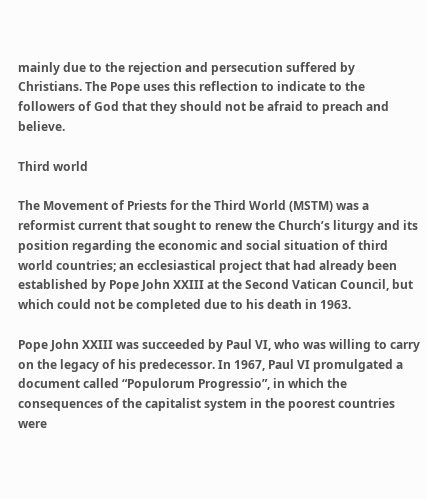mainly due to the rejection and persecution suffered by Christians. The Pope uses this reflection to indicate to the followers of God that they should not be afraid to preach and believe.

Third world

The Movement of Priests for the Third World (MSTM) was a reformist current that sought to renew the Church’s liturgy and its position regarding the economic and social situation of third world countries; an ecclesiastical project that had already been established by Pope John XXIII at the Second Vatican Council, but which could not be completed due to his death in 1963.

Pope John XXIII was succeeded by Paul VI, who was willing to carry on the legacy of his predecessor. In 1967, Paul VI promulgated a document called “Populorum Progressio”, in which the consequences of the capitalist system in the poorest countries were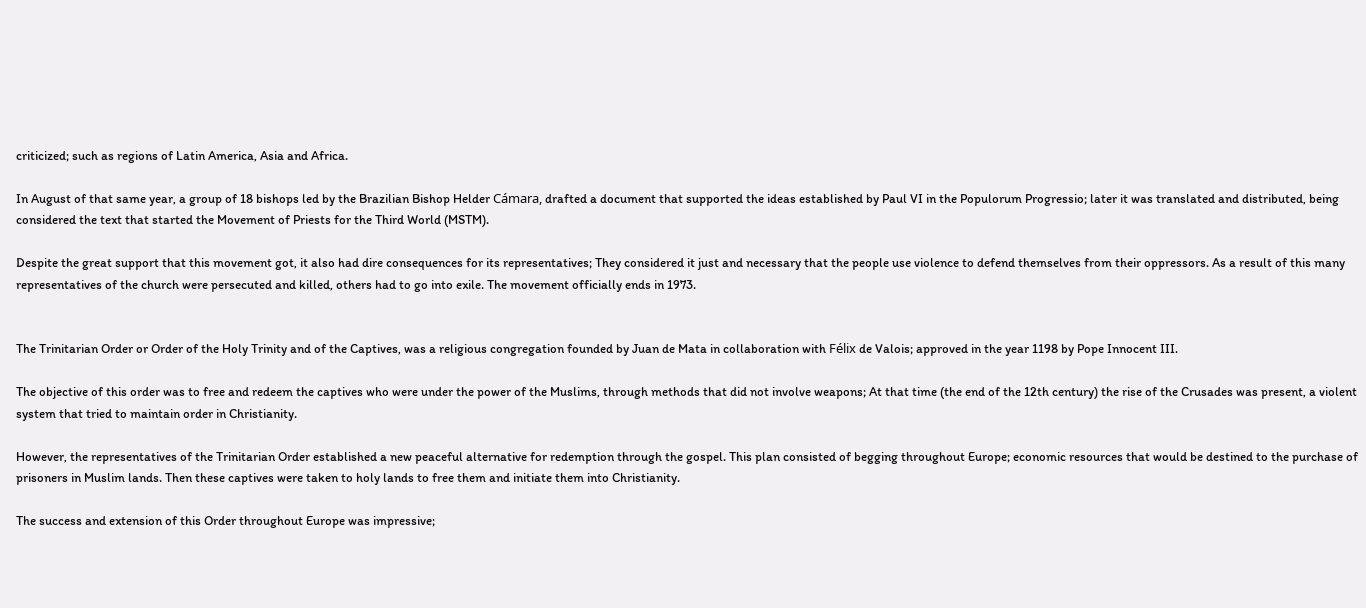criticized; such as regions of Latin America, Asia and Africa.

In August of that same year, a group of 18 bishops led by the Brazilian Bishop Helder Cámara, drafted a document that supported the ideas established by Paul VI in the Populorum Progressio; later it was translated and distributed, being considered the text that started the Movement of Priests for the Third World (MSTM).

Despite the great support that this movement got, it also had dire consequences for its representatives; They considered it just and necessary that the people use violence to defend themselves from their oppressors. As a result of this many representatives of the church were persecuted and killed, others had to go into exile. The movement officially ends in 1973.


The Trinitarian Order or Order of the Holy Trinity and of the Captives, was a religious congregation founded by Juan de Mata in collaboration with Félix de Valois; approved in the year 1198 by Pope Innocent III.

The objective of this order was to free and redeem the captives who were under the power of the Muslims, through methods that did not involve weapons; At that time (the end of the 12th century) the rise of the Crusades was present, a violent system that tried to maintain order in Christianity.

However, the representatives of the Trinitarian Order established a new peaceful alternative for redemption through the gospel. This plan consisted of begging throughout Europe; economic resources that would be destined to the purchase of prisoners in Muslim lands. Then these captives were taken to holy lands to free them and initiate them into Christianity.

The success and extension of this Order throughout Europe was impressive;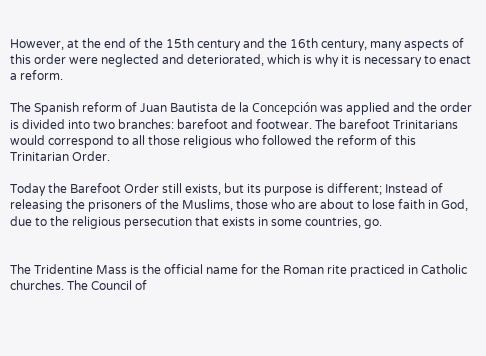However, at the end of the 15th century and the 16th century, many aspects of this order were neglected and deteriorated, which is why it is necessary to enact a reform.

The Spanish reform of Juan Bautista de la Concepción was applied and the order is divided into two branches: barefoot and footwear. The barefoot Trinitarians would correspond to all those religious who followed the reform of this Trinitarian Order.

Today the Barefoot Order still exists, but its purpose is different; Instead of releasing the prisoners of the Muslims, those who are about to lose faith in God, due to the religious persecution that exists in some countries, go.


The Tridentine Mass is the official name for the Roman rite practiced in Catholic churches. The Council of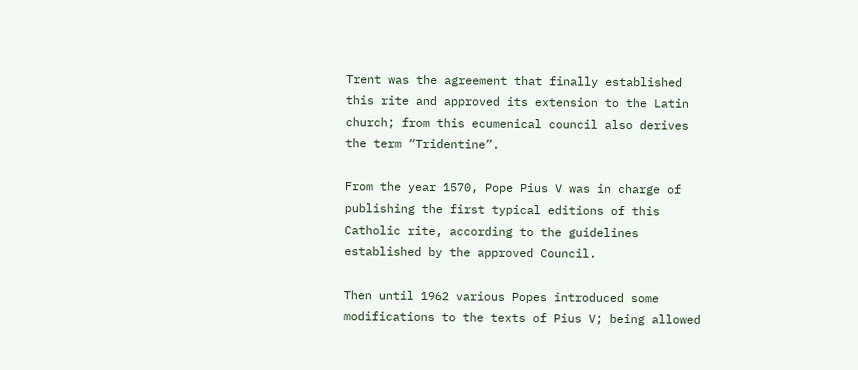Trent was the agreement that finally established this rite and approved its extension to the Latin church; from this ecumenical council also derives the term “Tridentine”.

From the year 1570, Pope Pius V was in charge of publishing the first typical editions of this Catholic rite, according to the guidelines established by the approved Council.

Then until 1962 various Popes introduced some modifications to the texts of Pius V; being allowed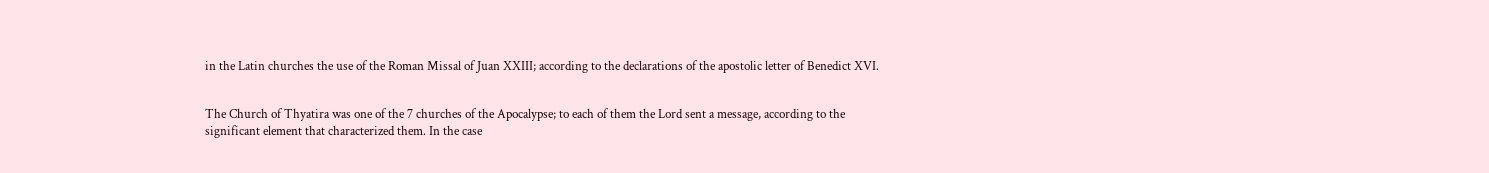in the Latin churches the use of the Roman Missal of Juan XXIII; according to the declarations of the apostolic letter of Benedict XVI.


The Church of Thyatira was one of the 7 churches of the Apocalypse; to each of them the Lord sent a message, according to the significant element that characterized them. In the case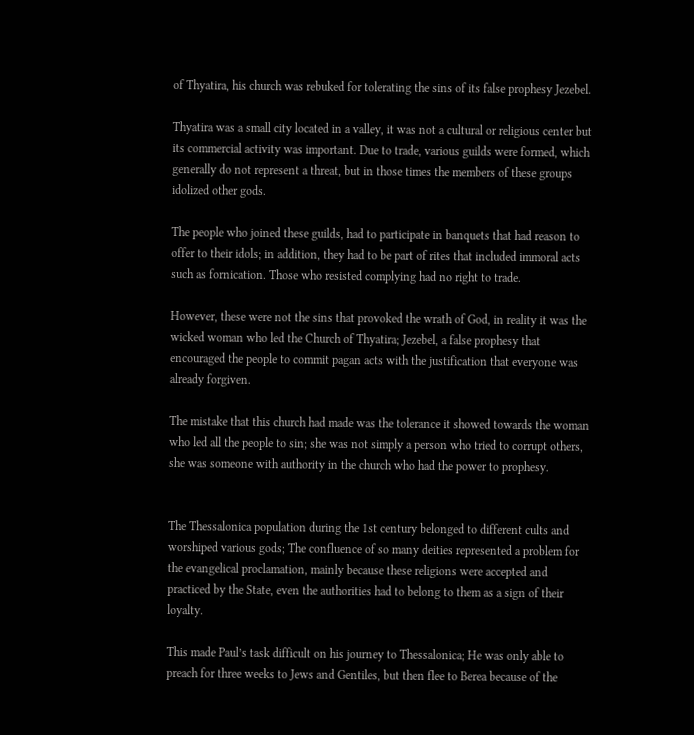of Thyatira, his church was rebuked for tolerating the sins of its false prophesy Jezebel.

Thyatira was a small city located in a valley, it was not a cultural or religious center but its commercial activity was important. Due to trade, various guilds were formed, which generally do not represent a threat, but in those times the members of these groups idolized other gods.

The people who joined these guilds, had to participate in banquets that had reason to offer to their idols; in addition, they had to be part of rites that included immoral acts such as fornication. Those who resisted complying had no right to trade.

However, these were not the sins that provoked the wrath of God, in reality it was the wicked woman who led the Church of Thyatira; Jezebel, a false prophesy that encouraged the people to commit pagan acts with the justification that everyone was already forgiven.

The mistake that this church had made was the tolerance it showed towards the woman who led all the people to sin; she was not simply a person who tried to corrupt others, she was someone with authority in the church who had the power to prophesy.


The Thessalonica population during the 1st century belonged to different cults and worshiped various gods; The confluence of so many deities represented a problem for the evangelical proclamation, mainly because these religions were accepted and practiced by the State, even the authorities had to belong to them as a sign of their loyalty.

This made Paul’s task difficult on his journey to Thessalonica; He was only able to preach for three weeks to Jews and Gentiles, but then flee to Berea because of the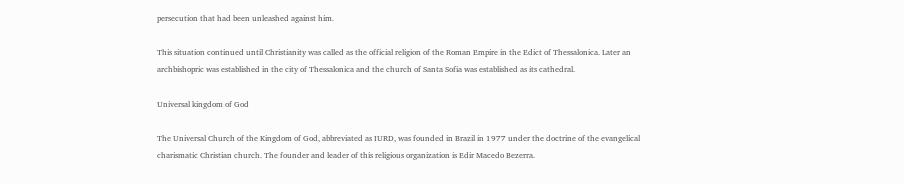persecution that had been unleashed against him.

This situation continued until Christianity was called as the official religion of the Roman Empire in the Edict of Thessalonica. Later an archbishopric was established in the city of Thessalonica and the church of Santa Sofia was established as its cathedral.

Universal kingdom of God

The Universal Church of the Kingdom of God, abbreviated as IURD, was founded in Brazil in 1977 under the doctrine of the evangelical charismatic Christian church. The founder and leader of this religious organization is Edir Macedo Bezerra.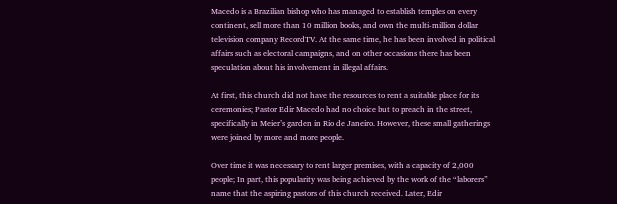Macedo is a Brazilian bishop who has managed to establish temples on every continent, sell more than 10 million books, and own the multi-million dollar television company RecordTV. At the same time, he has been involved in political affairs such as electoral campaigns, and on other occasions there has been speculation about his involvement in illegal affairs.

At first, this church did not have the resources to rent a suitable place for its ceremonies; Pastor Edir Macedo had no choice but to preach in the street, specifically in Meier’s garden in Rio de Janeiro. However, these small gatherings were joined by more and more people.

Over time it was necessary to rent larger premises, with a capacity of 2,000 people; In part, this popularity was being achieved by the work of the “laborers” name that the aspiring pastors of this church received. Later, Edir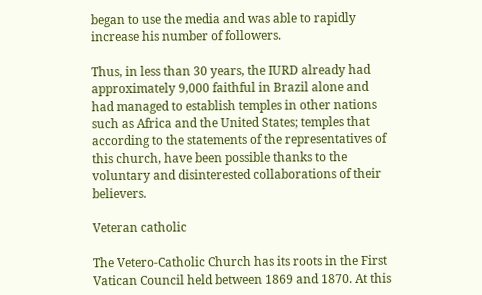began to use the media and was able to rapidly increase his number of followers.

Thus, in less than 30 years, the IURD already had approximately 9,000 faithful in Brazil alone and had managed to establish temples in other nations such as Africa and the United States; temples that according to the statements of the representatives of this church, have been possible thanks to the voluntary and disinterested collaborations of their believers.

Veteran catholic

The Vetero-Catholic Church has its roots in the First Vatican Council held between 1869 and 1870. At this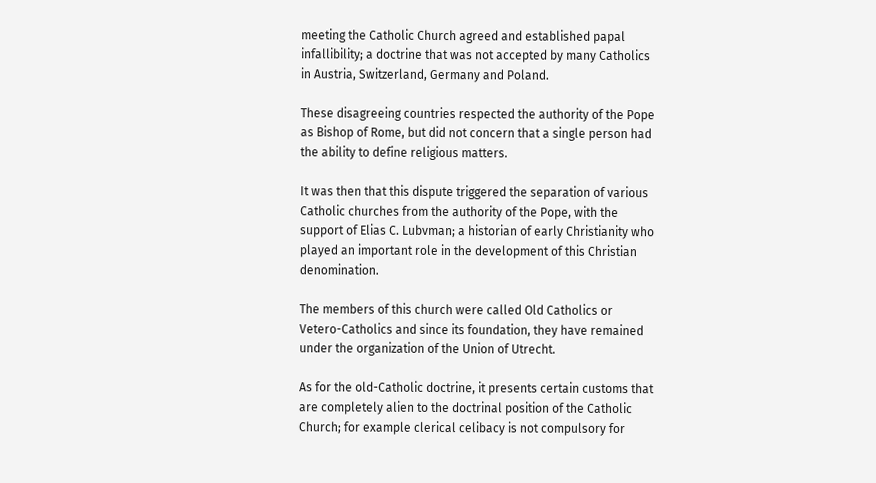meeting the Catholic Church agreed and established papal infallibility; a doctrine that was not accepted by many Catholics in Austria, Switzerland, Germany and Poland.

These disagreeing countries respected the authority of the Pope as Bishop of Rome, but did not concern that a single person had the ability to define religious matters.

It was then that this dispute triggered the separation of various Catholic churches from the authority of the Pope, with the support of Elias C. Lubvman; a historian of early Christianity who played an important role in the development of this Christian denomination.

The members of this church were called Old Catholics or Vetero-Catholics and since its foundation, they have remained under the organization of the Union of Utrecht.

As for the old-Catholic doctrine, it presents certain customs that are completely alien to the doctrinal position of the Catholic Church; for example clerical celibacy is not compulsory for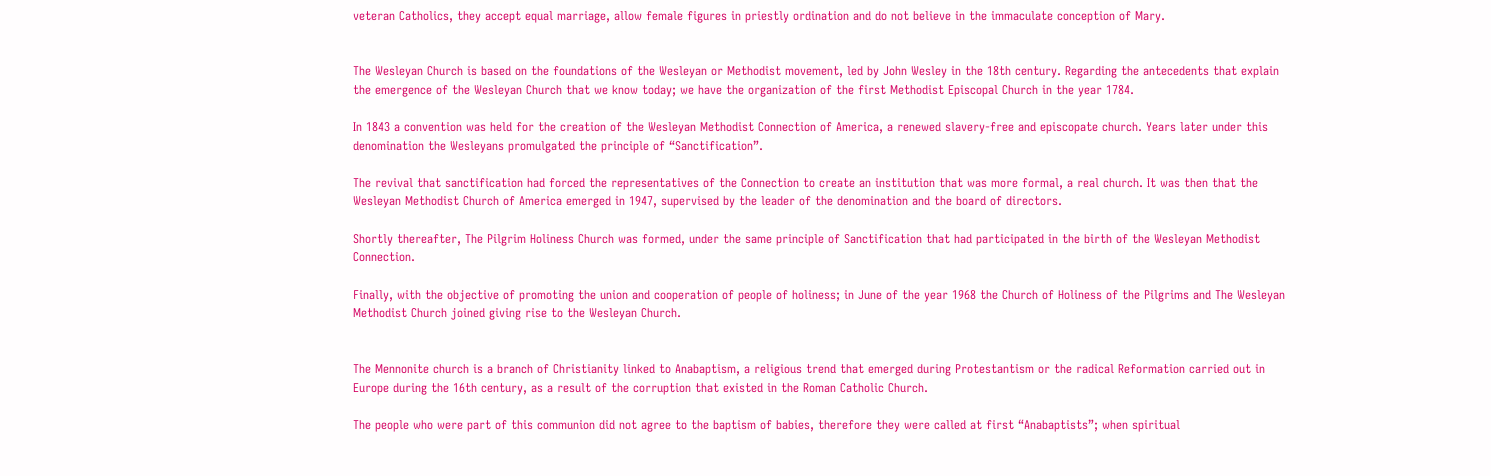veteran Catholics, they accept equal marriage, allow female figures in priestly ordination and do not believe in the immaculate conception of Mary.


The Wesleyan Church is based on the foundations of the Wesleyan or Methodist movement, led by John Wesley in the 18th century. Regarding the antecedents that explain the emergence of the Wesleyan Church that we know today; we have the organization of the first Methodist Episcopal Church in the year 1784.

In 1843 a convention was held for the creation of the Wesleyan Methodist Connection of America, a renewed slavery-free and episcopate church. Years later under this denomination the Wesleyans promulgated the principle of “Sanctification”.

The revival that sanctification had forced the representatives of the Connection to create an institution that was more formal, a real church. It was then that the Wesleyan Methodist Church of America emerged in 1947, supervised by the leader of the denomination and the board of directors.

Shortly thereafter, The Pilgrim Holiness Church was formed, under the same principle of Sanctification that had participated in the birth of the Wesleyan Methodist Connection.

Finally, with the objective of promoting the union and cooperation of people of holiness; in June of the year 1968 the Church of Holiness of the Pilgrims and The Wesleyan Methodist Church joined giving rise to the Wesleyan Church.


The Mennonite church is a branch of Christianity linked to Anabaptism, a religious trend that emerged during Protestantism or the radical Reformation carried out in Europe during the 16th century, as a result of the corruption that existed in the Roman Catholic Church.

The people who were part of this communion did not agree to the baptism of babies, therefore they were called at first “Anabaptists”; when spiritual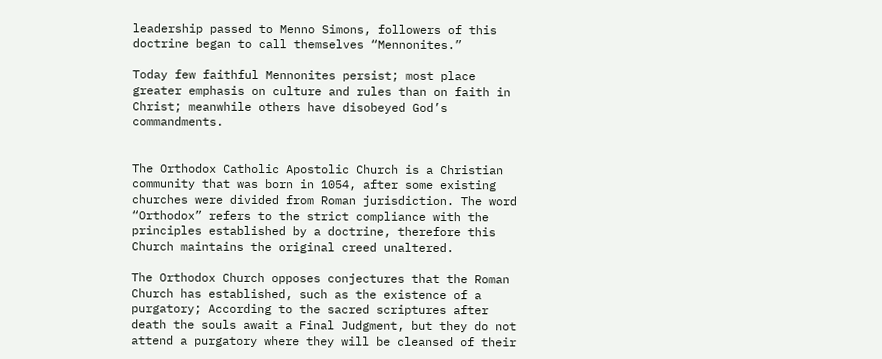leadership passed to Menno Simons, followers of this doctrine began to call themselves “Mennonites.”

Today few faithful Mennonites persist; most place greater emphasis on culture and rules than on faith in Christ; meanwhile others have disobeyed God’s commandments.


The Orthodox Catholic Apostolic Church is a Christian community that was born in 1054, after some existing churches were divided from Roman jurisdiction. The word “Orthodox” refers to the strict compliance with the principles established by a doctrine, therefore this Church maintains the original creed unaltered.

The Orthodox Church opposes conjectures that the Roman Church has established, such as the existence of a purgatory; According to the sacred scriptures after death the souls await a Final Judgment, but they do not attend a purgatory where they will be cleansed of their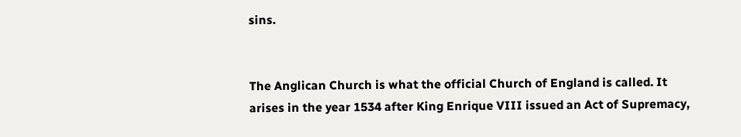sins.


The Anglican Church is what the official Church of England is called. It arises in the year 1534 after King Enrique VIII issued an Act of Supremacy,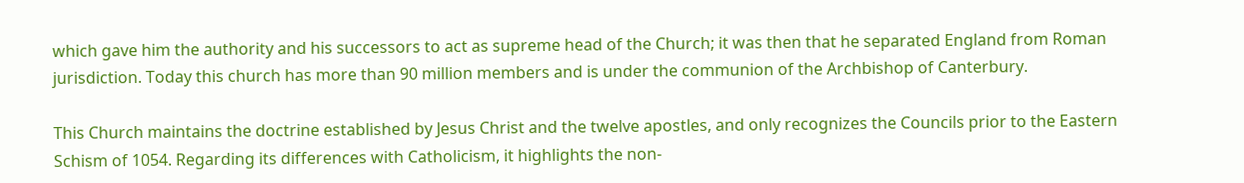which gave him the authority and his successors to act as supreme head of the Church; it was then that he separated England from Roman jurisdiction. Today this church has more than 90 million members and is under the communion of the Archbishop of Canterbury.

This Church maintains the doctrine established by Jesus Christ and the twelve apostles, and only recognizes the Councils prior to the Eastern Schism of 1054. Regarding its differences with Catholicism, it highlights the non-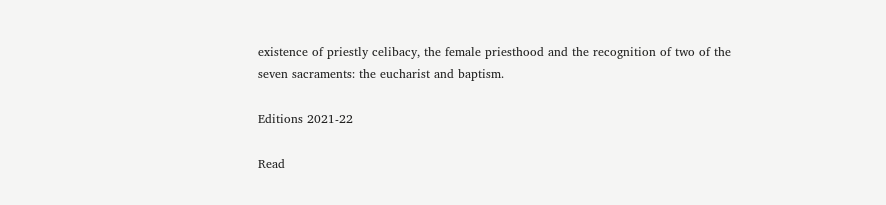existence of priestly celibacy, the female priesthood and the recognition of two of the seven sacraments: the eucharist and baptism.

Editions 2021-22

Read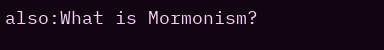also:What is Mormonism?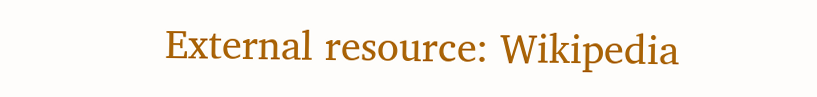External resource: Wikipedia